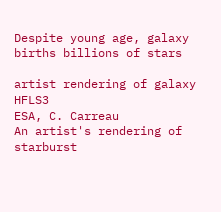Despite young age, galaxy births billions of stars

artist rendering of galaxy HFLS3
ESA, C. Carreau
An artist's rendering of starburst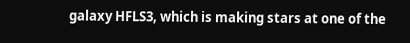galaxy HFLS3, which is making stars at one of the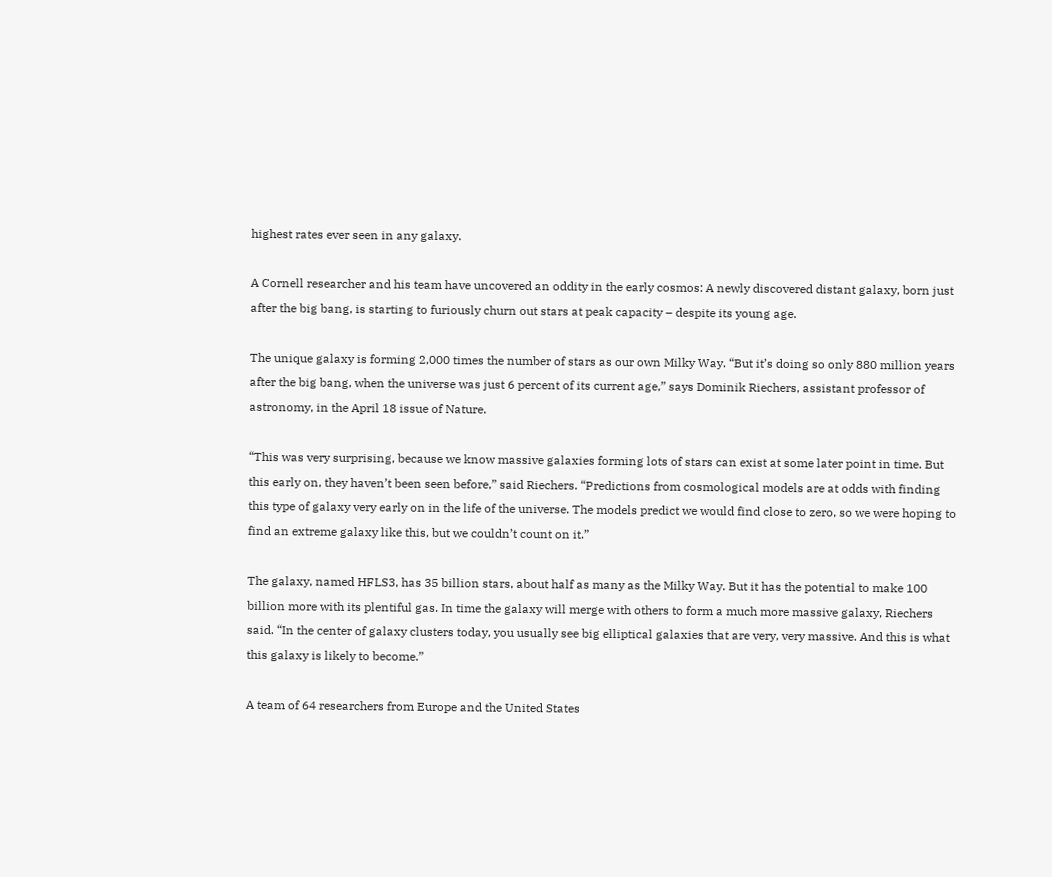highest rates ever seen in any galaxy.

A Cornell researcher and his team have uncovered an oddity in the early cosmos: A newly discovered distant galaxy, born just after the big bang, is starting to furiously churn out stars at peak capacity – despite its young age.

The unique galaxy is forming 2,000 times the number of stars as our own Milky Way. “But it’s doing so only 880 million years after the big bang, when the universe was just 6 percent of its current age,” says Dominik Riechers, assistant professor of astronomy, in the April 18 issue of Nature.

“This was very surprising, because we know massive galaxies forming lots of stars can exist at some later point in time. But this early on, they haven’t been seen before,” said Riechers. “Predictions from cosmological models are at odds with finding this type of galaxy very early on in the life of the universe. The models predict we would find close to zero, so we were hoping to find an extreme galaxy like this, but we couldn’t count on it.”

The galaxy, named HFLS3, has 35 billion stars, about half as many as the Milky Way. But it has the potential to make 100 billion more with its plentiful gas. In time the galaxy will merge with others to form a much more massive galaxy, Riechers said. “In the center of galaxy clusters today, you usually see big elliptical galaxies that are very, very massive. And this is what this galaxy is likely to become.”

A team of 64 researchers from Europe and the United States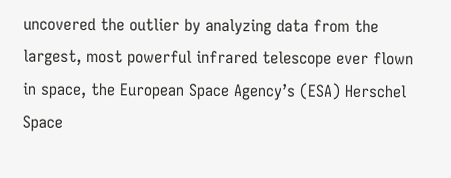uncovered the outlier by analyzing data from the largest, most powerful infrared telescope ever flown in space, the European Space Agency’s (ESA) Herschel Space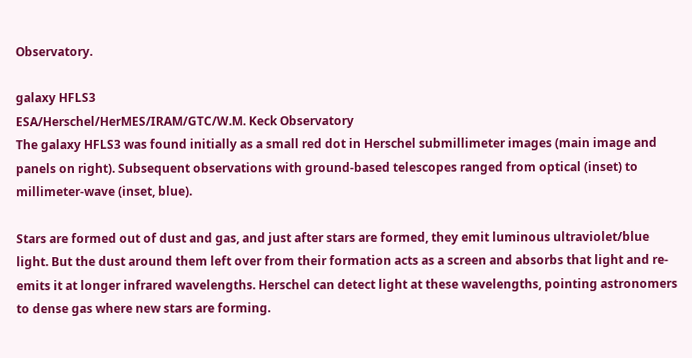Observatory.

galaxy HFLS3
ESA/Herschel/HerMES/IRAM/GTC/W.M. Keck Observatory
The galaxy HFLS3 was found initially as a small red dot in Herschel submillimeter images (main image and panels on right). Subsequent observations with ground-based telescopes ranged from optical (inset) to millimeter-wave (inset, blue).

Stars are formed out of dust and gas, and just after stars are formed, they emit luminous ultraviolet/blue light. But the dust around them left over from their formation acts as a screen and absorbs that light and re-emits it at longer infrared wavelengths. Herschel can detect light at these wavelengths, pointing astronomers to dense gas where new stars are forming.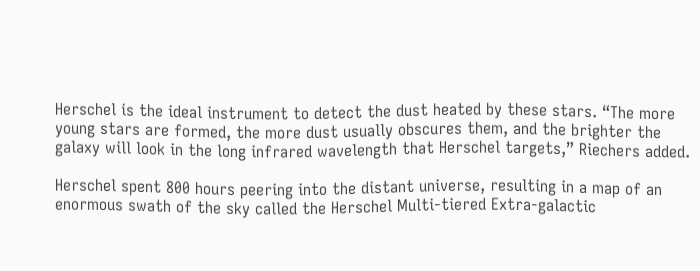Herschel is the ideal instrument to detect the dust heated by these stars. “The more young stars are formed, the more dust usually obscures them, and the brighter the galaxy will look in the long infrared wavelength that Herschel targets,” Riechers added.

Herschel spent 800 hours peering into the distant universe, resulting in a map of an enormous swath of the sky called the Herschel Multi-tiered Extra-galactic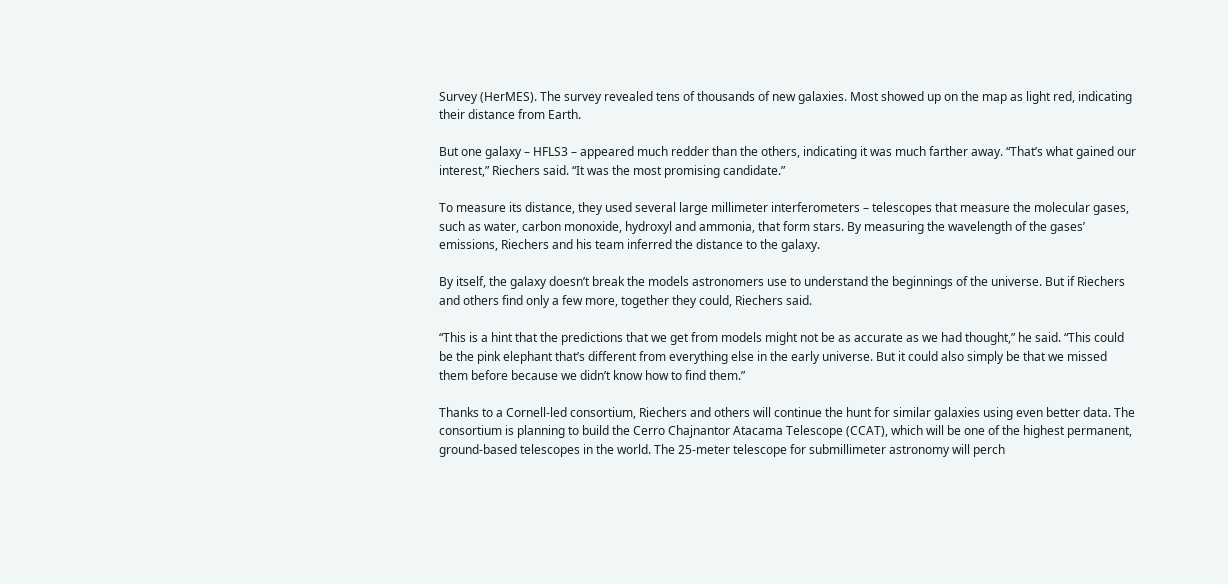Survey (HerMES). The survey revealed tens of thousands of new galaxies. Most showed up on the map as light red, indicating their distance from Earth.

But one galaxy – HFLS3 – appeared much redder than the others, indicating it was much farther away. “That’s what gained our interest,” Riechers said. “It was the most promising candidate.”

To measure its distance, they used several large millimeter interferometers – telescopes that measure the molecular gases, such as water, carbon monoxide, hydroxyl and ammonia, that form stars. By measuring the wavelength of the gases’ emissions, Riechers and his team inferred the distance to the galaxy.

By itself, the galaxy doesn’t break the models astronomers use to understand the beginnings of the universe. But if Riechers and others find only a few more, together they could, Riechers said.

“This is a hint that the predictions that we get from models might not be as accurate as we had thought,” he said. “This could be the pink elephant that’s different from everything else in the early universe. But it could also simply be that we missed them before because we didn’t know how to find them.”

Thanks to a Cornell-led consortium, Riechers and others will continue the hunt for similar galaxies using even better data. The consortium is planning to build the Cerro Chajnantor Atacama Telescope (CCAT), which will be one of the highest permanent, ground-based telescopes in the world. The 25-meter telescope for submillimeter astronomy will perch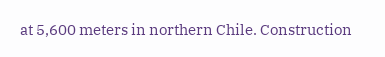at 5,600 meters in northern Chile. Construction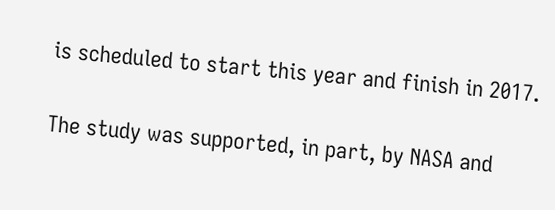is scheduled to start this year and finish in 2017.

The study was supported, in part, by NASA and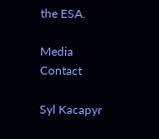the ESA.

Media Contact

Syl Kacapyr